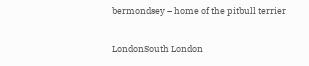bermondsey – home of the pitbull terrier

LondonSouth London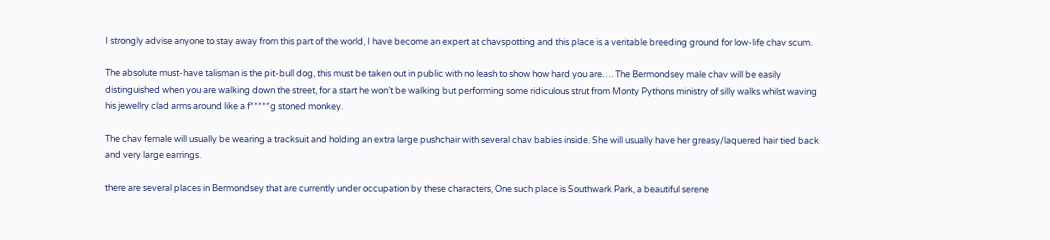I strongly advise anyone to stay away from this part of the world, I have become an expert at chavspotting and this place is a veritable breeding ground for low-life chav scum.

The absolute must-have talisman is the pit-bull dog, this must be taken out in public with no leash to show how hard you are…. The Bermondsey male chav will be easily distinguished when you are walking down the street, for a start he won’t be walking but performing some ridiculous strut from Monty Pythons ministry of silly walks whilst waving his jewellry clad arms around like a f*****g stoned monkey.

The chav female will usually be wearing a tracksuit and holding an extra large pushchair with several chav babies inside. She will usually have her greasy/laquered hair tied back and very large earrings.

there are several places in Bermondsey that are currently under occupation by these characters, One such place is Southwark Park, a beautiful serene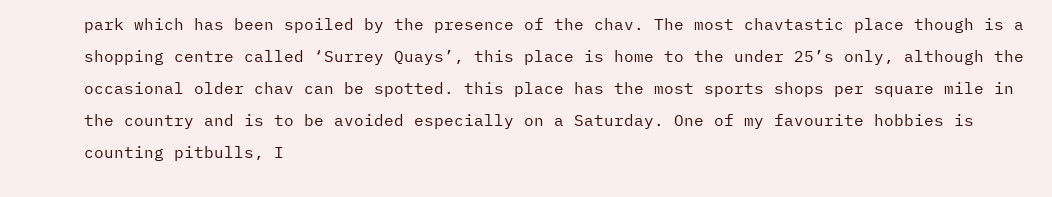park which has been spoiled by the presence of the chav. The most chavtastic place though is a shopping centre called ‘Surrey Quays’, this place is home to the under 25’s only, although the occasional older chav can be spotted. this place has the most sports shops per square mile in the country and is to be avoided especially on a Saturday. One of my favourite hobbies is counting pitbulls, I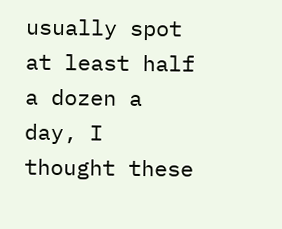usually spot at least half a dozen a day, I thought these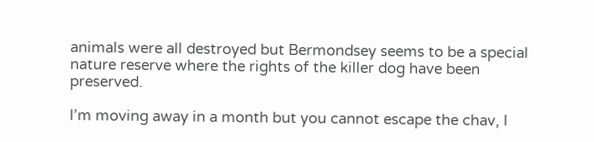animals were all destroyed but Bermondsey seems to be a special nature reserve where the rights of the killer dog have been preserved.

I’m moving away in a month but you cannot escape the chav, I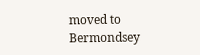moved to Bermondsey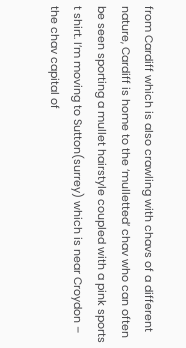from Cardiff which is also crawling with chavs of a different nature, Cardiff is home to the ‘mulletted’ chav who can often be seen sporting a mullet hairstyle coupled with a pink sports t shirt. I’m moving to Sutton(surrey) which is near Croydon – the chav capital of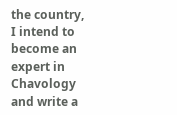the country, I intend to become an expert in Chavology and write a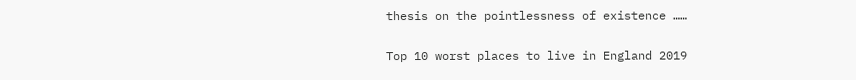thesis on the pointlessness of existence ……

Top 10 worst places to live in England 2019